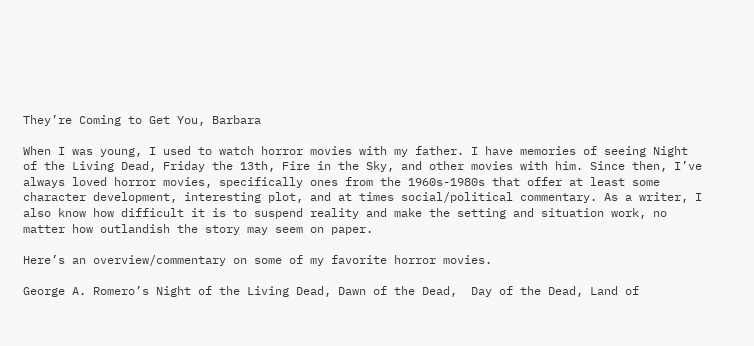They’re Coming to Get You, Barbara

When I was young, I used to watch horror movies with my father. I have memories of seeing Night of the Living Dead, Friday the 13th, Fire in the Sky, and other movies with him. Since then, I’ve always loved horror movies, specifically ones from the 1960s-1980s that offer at least some character development, interesting plot, and at times social/political commentary. As a writer, I also know how difficult it is to suspend reality and make the setting and situation work, no matter how outlandish the story may seem on paper.

Here’s an overview/commentary on some of my favorite horror movies.

George A. Romero’s Night of the Living Dead, Dawn of the Dead,  Day of the Dead, Land of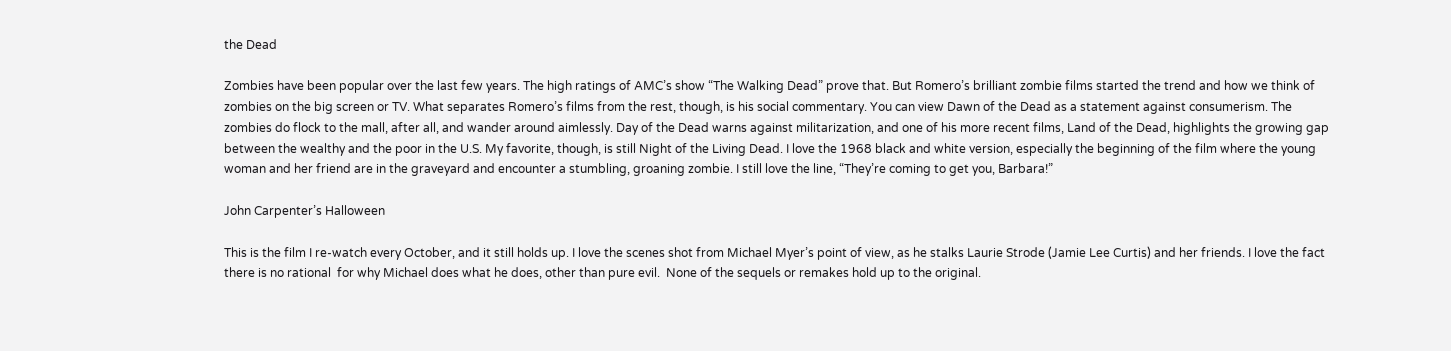the Dead

Zombies have been popular over the last few years. The high ratings of AMC’s show “The Walking Dead” prove that. But Romero’s brilliant zombie films started the trend and how we think of zombies on the big screen or TV. What separates Romero’s films from the rest, though, is his social commentary. You can view Dawn of the Dead as a statement against consumerism. The zombies do flock to the mall, after all, and wander around aimlessly. Day of the Dead warns against militarization, and one of his more recent films, Land of the Dead, highlights the growing gap between the wealthy and the poor in the U.S. My favorite, though, is still Night of the Living Dead. I love the 1968 black and white version, especially the beginning of the film where the young woman and her friend are in the graveyard and encounter a stumbling, groaning zombie. I still love the line, “They’re coming to get you, Barbara!”

John Carpenter’s Halloween

This is the film I re-watch every October, and it still holds up. I love the scenes shot from Michael Myer’s point of view, as he stalks Laurie Strode (Jamie Lee Curtis) and her friends. I love the fact there is no rational  for why Michael does what he does, other than pure evil.  None of the sequels or remakes hold up to the original.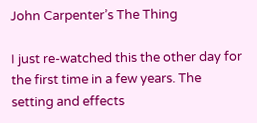John Carpenter’s The Thing

I just re-watched this the other day for the first time in a few years. The setting and effects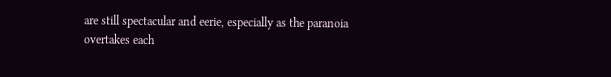are still spectacular and eerie, especially as the paranoia overtakes each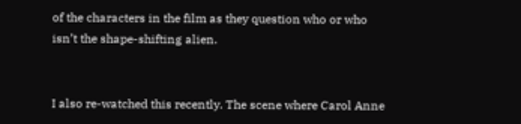of the characters in the film as they question who or who isn’t the shape-shifting alien.


I also re-watched this recently. The scene where Carol Anne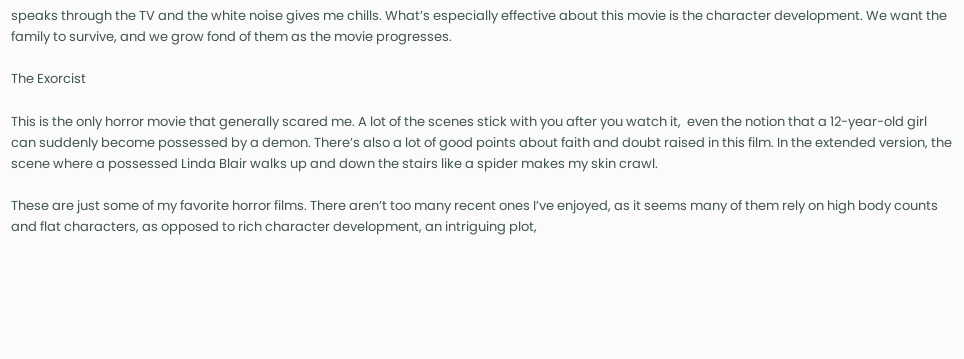speaks through the TV and the white noise gives me chills. What’s especially effective about this movie is the character development. We want the family to survive, and we grow fond of them as the movie progresses.

The Exorcist

This is the only horror movie that generally scared me. A lot of the scenes stick with you after you watch it,  even the notion that a 12-year-old girl can suddenly become possessed by a demon. There’s also a lot of good points about faith and doubt raised in this film. In the extended version, the scene where a possessed Linda Blair walks up and down the stairs like a spider makes my skin crawl.

These are just some of my favorite horror films. There aren’t too many recent ones I’ve enjoyed, as it seems many of them rely on high body counts and flat characters, as opposed to rich character development, an intriguing plot,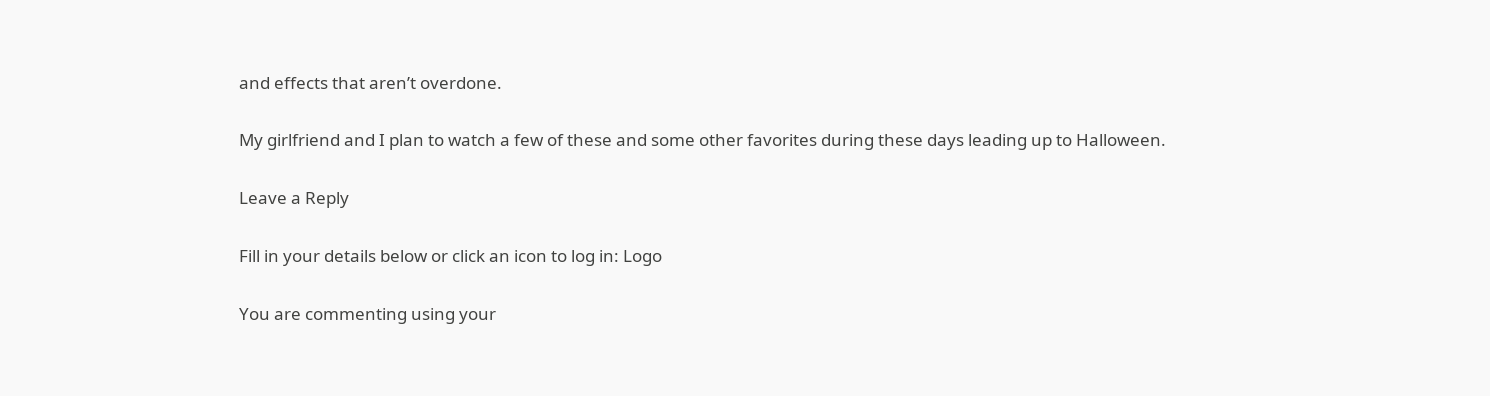and effects that aren’t overdone.

My girlfriend and I plan to watch a few of these and some other favorites during these days leading up to Halloween.

Leave a Reply

Fill in your details below or click an icon to log in: Logo

You are commenting using your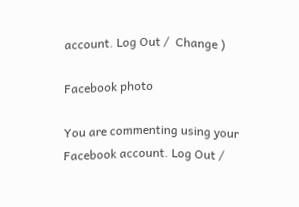account. Log Out /  Change )

Facebook photo

You are commenting using your Facebook account. Log Out /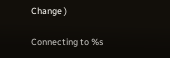Change )

Connecting to %s